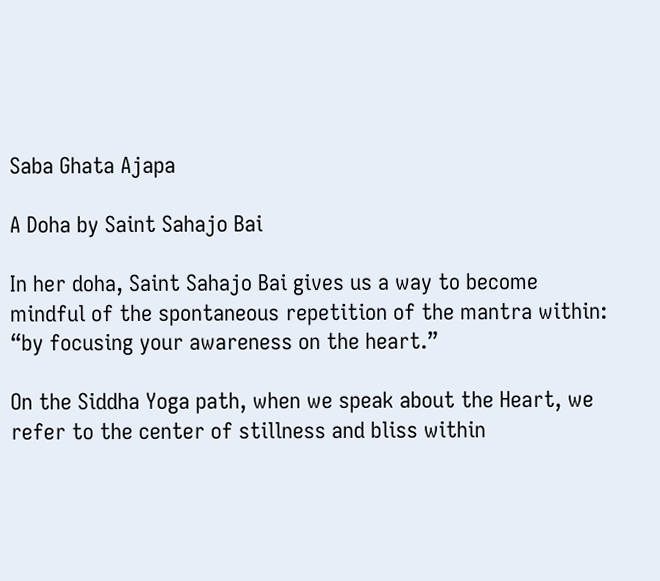Saba Ghata Ajapa

A Doha by Saint Sahajo Bai

In her doha, Saint Sahajo Bai gives us a way to become mindful of the spontaneous repetition of the mantra within: “by focusing your awareness on the heart.”

On the Siddha Yoga path, when we speak about the Heart, we refer to the center of stillness and bliss within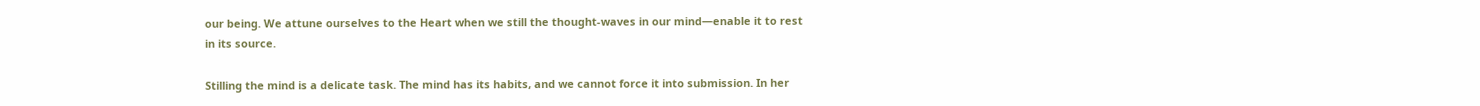our being. We attune ourselves to the Heart when we still the thought-waves in our mind—enable it to rest in its source.

Stilling the mind is a delicate task. The mind has its habits, and we cannot force it into submission. In her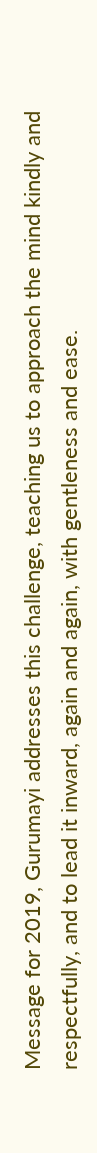Message for 2019, Gurumayi addresses this challenge, teaching us to approach the mind kindly and respectfully, and to lead it inward, again and again, with gentleness and ease.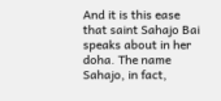And it is this ease that saint Sahajo Bai speaks about in her doha. The name Sahajo, in fact,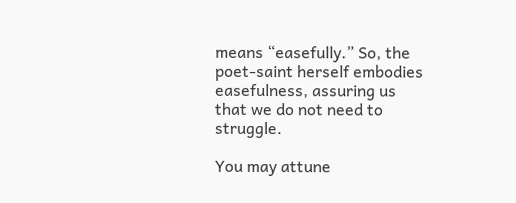means “easefully.” So, the poet-saint herself embodies easefulness, assuring us that we do not need to struggle.

You may attune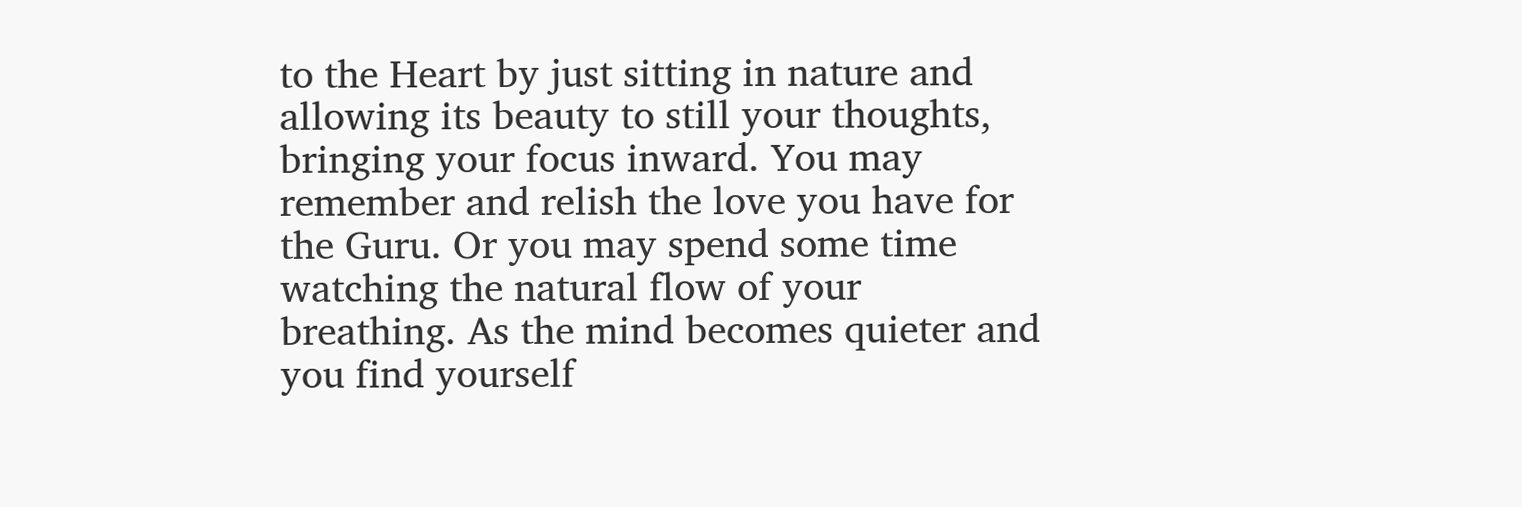to the Heart by just sitting in nature and allowing its beauty to still your thoughts, bringing your focus inward. You may remember and relish the love you have for the Guru. Or you may spend some time watching the natural flow of your breathing. As the mind becomes quieter and you find yourself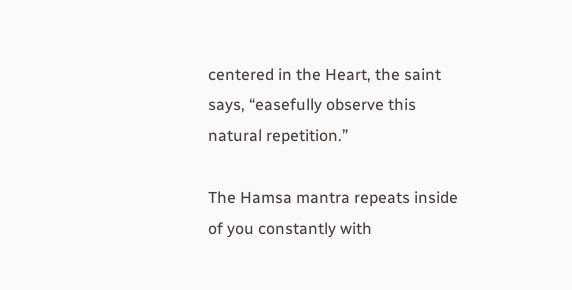centered in the Heart, the saint says, “easefully observe this natural repetition.”

The Hamsa mantra repeats inside of you constantly with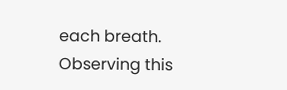each breath. Observing this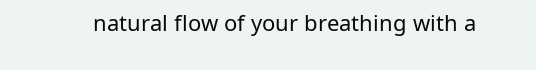natural flow of your breathing with a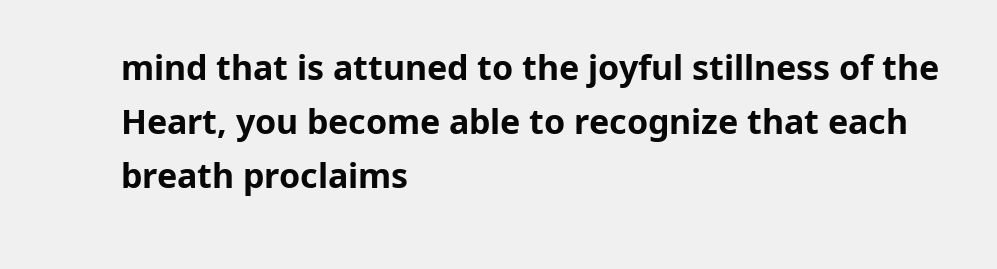mind that is attuned to the joyful stillness of the Heart, you become able to recognize that each breath proclaims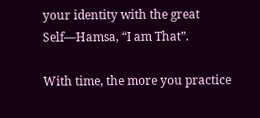your identity with the great Self—Hamsa, “I am That”.

With time, the more you practice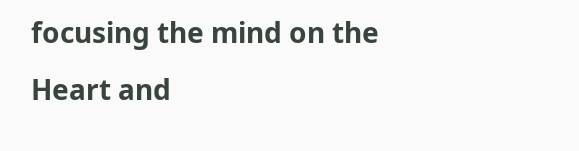focusing the mind on the Heart and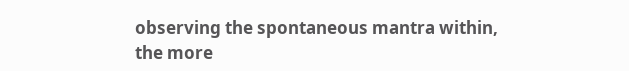observing the spontaneous mantra within, the more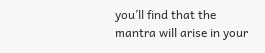you’ll find that the mantra will arise in your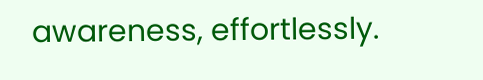awareness, effortlessly.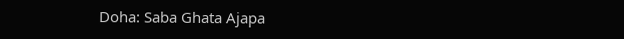Doha: Saba Ghata Ajapa